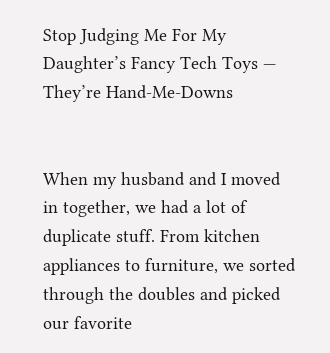Stop Judging Me For My Daughter’s Fancy Tech Toys — They’re Hand-Me-Downs


When my husband and I moved in together, we had a lot of duplicate stuff. From kitchen appliances to furniture, we sorted through the doubles and picked our favorite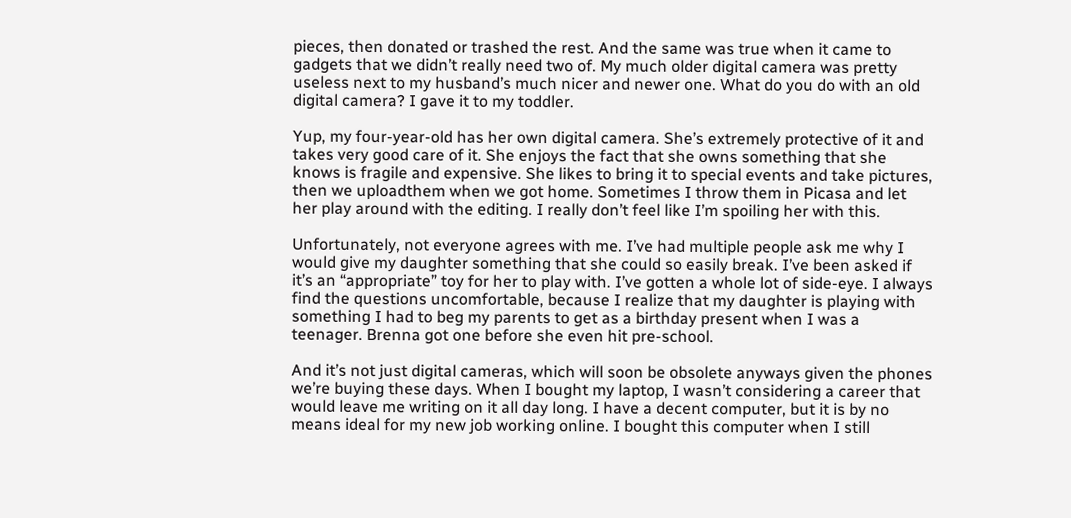pieces, then donated or trashed the rest. And the same was true when it came to gadgets that we didn’t really need two of. My much older digital camera was pretty useless next to my husband’s much nicer and newer one. What do you do with an old digital camera? I gave it to my toddler.

Yup, my four-year-old has her own digital camera. She’s extremely protective of it and takes very good care of it. She enjoys the fact that she owns something that she knows is fragile and expensive. She likes to bring it to special events and take pictures, then we uploadthem when we got home. Sometimes I throw them in Picasa and let her play around with the editing. I really don’t feel like I’m spoiling her with this.

Unfortunately, not everyone agrees with me. I’ve had multiple people ask me why I would give my daughter something that she could so easily break. I’ve been asked if it’s an “appropriate” toy for her to play with. I’ve gotten a whole lot of side-eye. I always find the questions uncomfortable, because I realize that my daughter is playing with something I had to beg my parents to get as a birthday present when I was a teenager. Brenna got one before she even hit pre-school.

And it’s not just digital cameras, which will soon be obsolete anyways given the phones we’re buying these days. When I bought my laptop, I wasn’t considering a career that would leave me writing on it all day long. I have a decent computer, but it is by no means ideal for my new job working online. I bought this computer when I still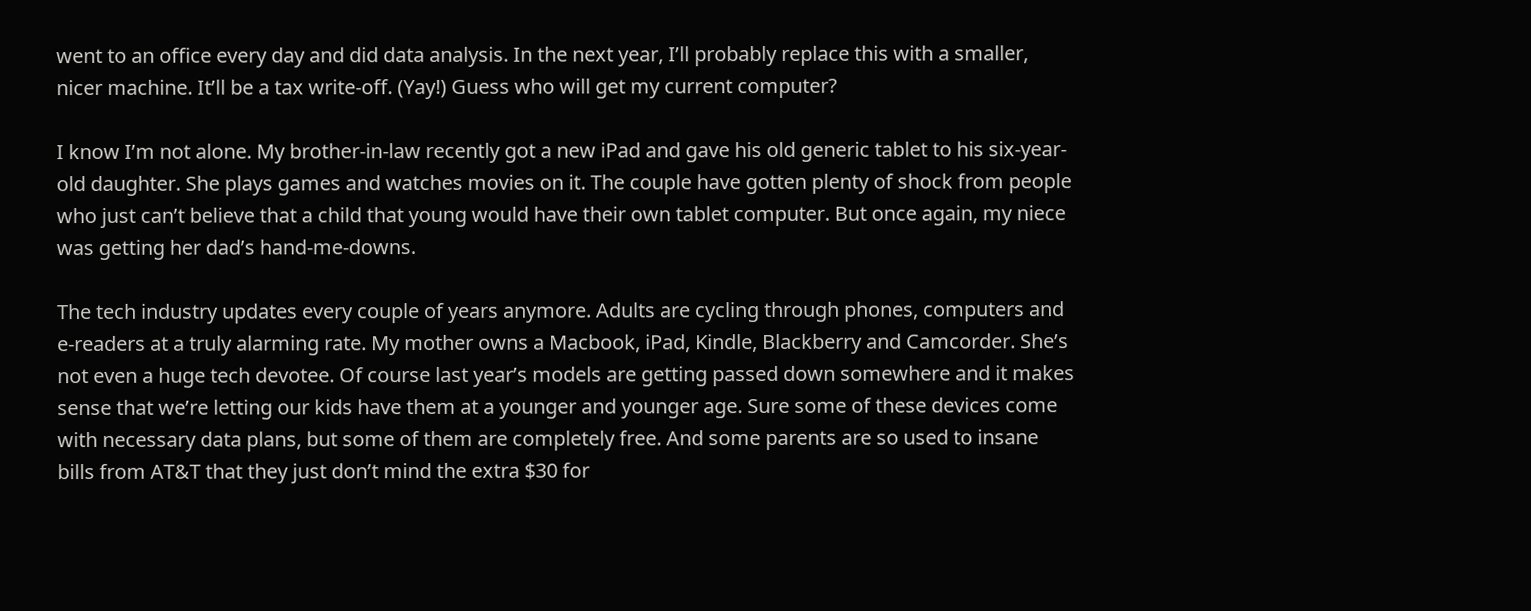went to an office every day and did data analysis. In the next year, I’ll probably replace this with a smaller, nicer machine. It’ll be a tax write-off. (Yay!) Guess who will get my current computer?

I know I’m not alone. My brother-in-law recently got a new iPad and gave his old generic tablet to his six-year-old daughter. She plays games and watches movies on it. The couple have gotten plenty of shock from people who just can’t believe that a child that young would have their own tablet computer. But once again, my niece was getting her dad’s hand-me-downs.

The tech industry updates every couple of years anymore. Adults are cycling through phones, computers and e-readers at a truly alarming rate. My mother owns a Macbook, iPad, Kindle, Blackberry and Camcorder. She’s not even a huge tech devotee. Of course last year’s models are getting passed down somewhere and it makes sense that we’re letting our kids have them at a younger and younger age. Sure some of these devices come with necessary data plans, but some of them are completely free. And some parents are so used to insane bills from AT&T that they just don’t mind the extra $30 for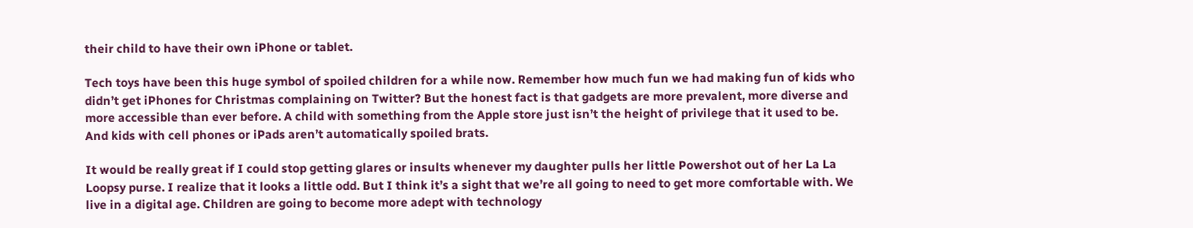their child to have their own iPhone or tablet.

Tech toys have been this huge symbol of spoiled children for a while now. Remember how much fun we had making fun of kids who didn’t get iPhones for Christmas complaining on Twitter? But the honest fact is that gadgets are more prevalent, more diverse and more accessible than ever before. A child with something from the Apple store just isn’t the height of privilege that it used to be. And kids with cell phones or iPads aren’t automatically spoiled brats.

It would be really great if I could stop getting glares or insults whenever my daughter pulls her little Powershot out of her La La Loopsy purse. I realize that it looks a little odd. But I think it’s a sight that we’re all going to need to get more comfortable with. We live in a digital age. Children are going to become more adept with technology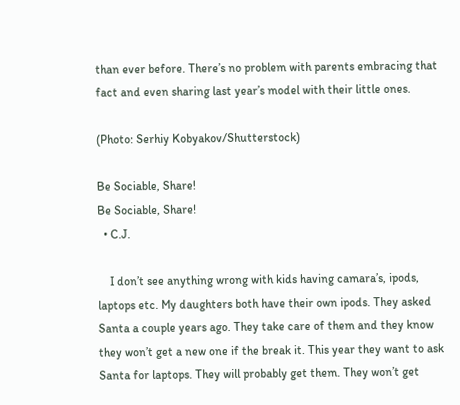than ever before. There’s no problem with parents embracing that fact and even sharing last year’s model with their little ones.

(Photo: Serhiy Kobyakov/Shutterstock)

Be Sociable, Share!
Be Sociable, Share!
  • C.J.

    I don’t see anything wrong with kids having camara’s, ipods, laptops etc. My daughters both have their own ipods. They asked Santa a couple years ago. They take care of them and they know they won’t get a new one if the break it. This year they want to ask Santa for laptops. They will probably get them. They won’t get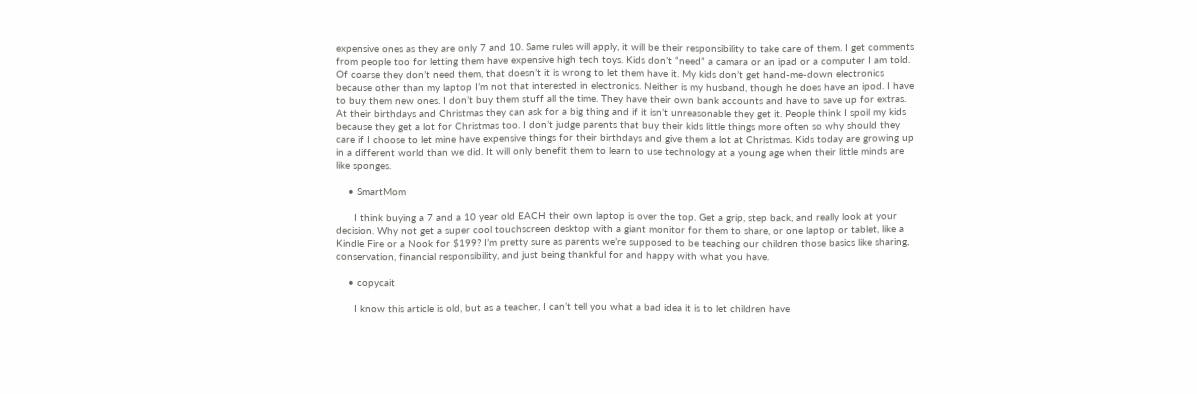expensive ones as they are only 7 and 10. Same rules will apply, it will be their responsibility to take care of them. I get comments from people too for letting them have expensive high tech toys. Kids don’t “need” a camara or an ipad or a computer I am told. Of coarse they don’t need them, that doesn’t it is wrong to let them have it. My kids don’t get hand-me-down electronics because other than my laptop I’m not that interested in electronics. Neither is my husband, though he does have an ipod. I have to buy them new ones. I don’t buy them stuff all the time. They have their own bank accounts and have to save up for extras. At their birthdays and Christmas they can ask for a big thing and if it isn’t unreasonable they get it. People think I spoil my kids because they get a lot for Christmas too. I don’t judge parents that buy their kids little things more often so why should they care if I choose to let mine have expensive things for their birthdays and give them a lot at Christmas. Kids today are growing up in a different world than we did. It will only benefit them to learn to use technology at a young age when their little minds are like sponges.

    • SmartMom

      I think buying a 7 and a 10 year old EACH their own laptop is over the top. Get a grip, step back, and really look at your decision. Why not get a super cool touchscreen desktop with a giant monitor for them to share, or one laptop or tablet, like a Kindle Fire or a Nook for $199? I’m pretty sure as parents we’re supposed to be teaching our children those basics like sharing, conservation, financial responsibility, and just being thankful for and happy with what you have.

    • copycait

      I know this article is old, but as a teacher, I can’t tell you what a bad idea it is to let children have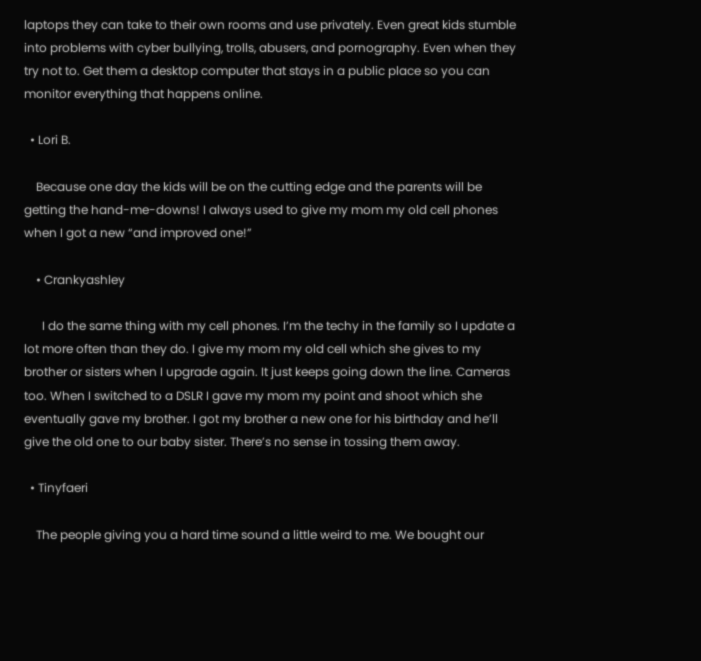laptops they can take to their own rooms and use privately. Even great kids stumble into problems with cyber bullying, trolls, abusers, and pornography. Even when they try not to. Get them a desktop computer that stays in a public place so you can monitor everything that happens online.

  • Lori B.

    Because one day the kids will be on the cutting edge and the parents will be getting the hand-me-downs! I always used to give my mom my old cell phones when I got a new “and improved one!”

    • Crankyashley

      I do the same thing with my cell phones. I’m the techy in the family so I update a lot more often than they do. I give my mom my old cell which she gives to my brother or sisters when I upgrade again. It just keeps going down the line. Cameras too. When I switched to a DSLR I gave my mom my point and shoot which she eventually gave my brother. I got my brother a new one for his birthday and he’ll give the old one to our baby sister. There’s no sense in tossing them away.

  • Tinyfaeri

    The people giving you a hard time sound a little weird to me. We bought our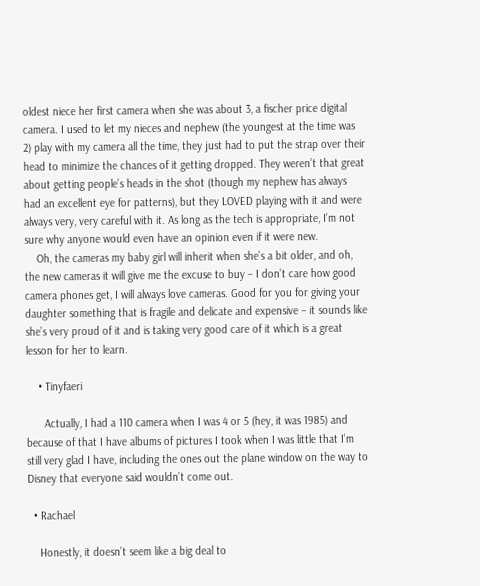oldest niece her first camera when she was about 3, a fischer price digital camera. I used to let my nieces and nephew (the youngest at the time was 2) play with my camera all the time, they just had to put the strap over their head to minimize the chances of it getting dropped. They weren’t that great about getting people’s heads in the shot (though my nephew has always had an excellent eye for patterns), but they LOVED playing with it and were always very, very careful with it. As long as the tech is appropriate, I’m not sure why anyone would even have an opinion even if it were new.
    Oh, the cameras my baby girl will inherit when she’s a bit older, and oh, the new cameras it will give me the excuse to buy – I don’t care how good camera phones get, I will always love cameras. Good for you for giving your daughter something that is fragile and delicate and expensive – it sounds like she’s very proud of it and is taking very good care of it which is a great lesson for her to learn.

    • Tinyfaeri

      Actually, I had a 110 camera when I was 4 or 5 (hey, it was 1985) and because of that I have albums of pictures I took when I was little that I’m still very glad I have, including the ones out the plane window on the way to Disney that everyone said wouldn’t come out.

  • Rachael

    Honestly, it doesn’t seem like a big deal to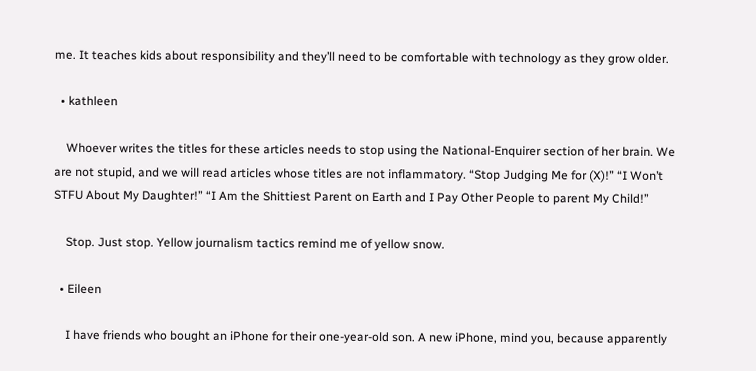me. It teaches kids about responsibility and they’ll need to be comfortable with technology as they grow older.

  • kathleen

    Whoever writes the titles for these articles needs to stop using the National-Enquirer section of her brain. We are not stupid, and we will read articles whose titles are not inflammatory. “Stop Judging Me for (X)!” “I Won’t STFU About My Daughter!” “I Am the Shittiest Parent on Earth and I Pay Other People to parent My Child!”

    Stop. Just stop. Yellow journalism tactics remind me of yellow snow.

  • Eileen

    I have friends who bought an iPhone for their one-year-old son. A new iPhone, mind you, because apparently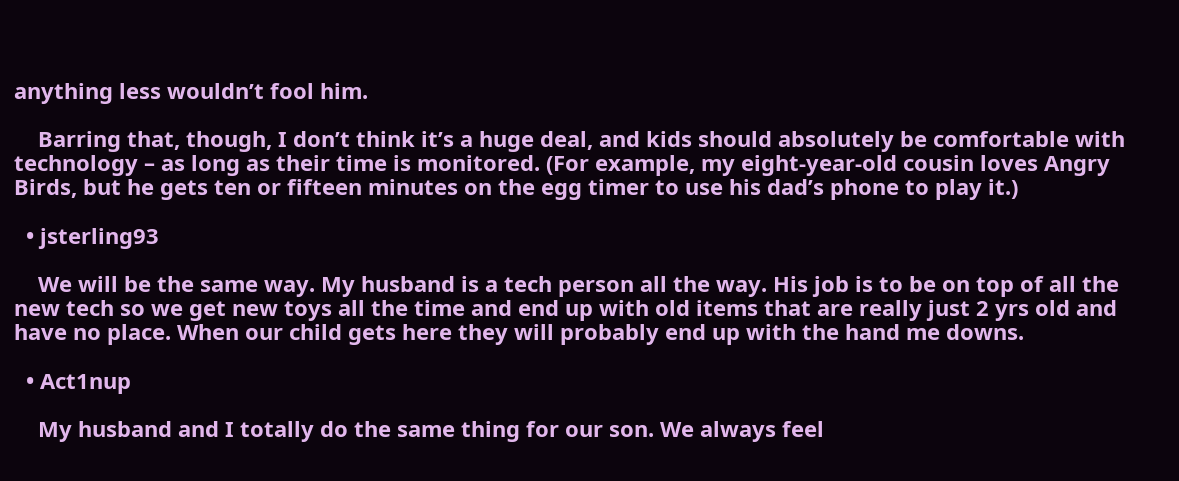anything less wouldn’t fool him.

    Barring that, though, I don’t think it’s a huge deal, and kids should absolutely be comfortable with technology – as long as their time is monitored. (For example, my eight-year-old cousin loves Angry Birds, but he gets ten or fifteen minutes on the egg timer to use his dad’s phone to play it.)

  • jsterling93

    We will be the same way. My husband is a tech person all the way. His job is to be on top of all the new tech so we get new toys all the time and end up with old items that are really just 2 yrs old and have no place. When our child gets here they will probably end up with the hand me downs.

  • Act1nup

    My husband and I totally do the same thing for our son. We always feel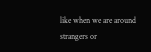like when we are around strangers or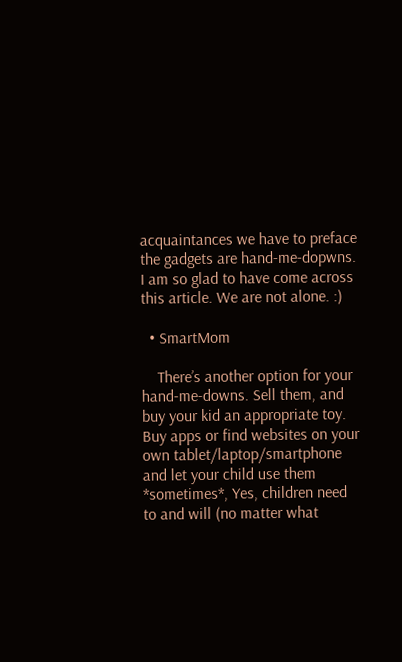acquaintances we have to preface the gadgets are hand-me-dopwns. I am so glad to have come across this article. We are not alone. :)

  • SmartMom

    There’s another option for your hand-me-downs. Sell them, and buy your kid an appropriate toy. Buy apps or find websites on your own tablet/laptop/smartphone and let your child use them *sometimes*, Yes, children need to and will (no matter what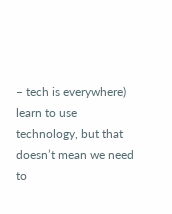– tech is everywhere) learn to use technology, but that doesn’t mean we need to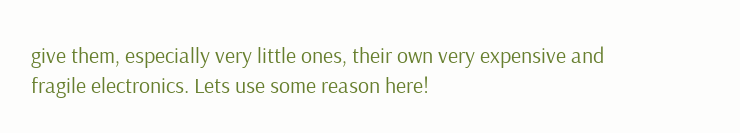give them, especially very little ones, their own very expensive and fragile electronics. Lets use some reason here!